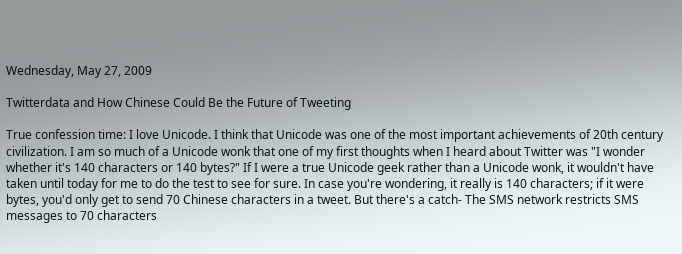Wednesday, May 27, 2009

Twitterdata and How Chinese Could Be the Future of Tweeting

True confession time: I love Unicode. I think that Unicode was one of the most important achievements of 20th century civilization. I am so much of a Unicode wonk that one of my first thoughts when I heard about Twitter was "I wonder whether it's 140 characters or 140 bytes?" If I were a true Unicode geek rather than a Unicode wonk, it wouldn't have taken until today for me to do the test to see for sure. In case you're wondering, it really is 140 characters; if it were bytes, you'd only get to send 70 Chinese characters in a tweet. But there's a catch- The SMS network restricts SMS messages to 70 characters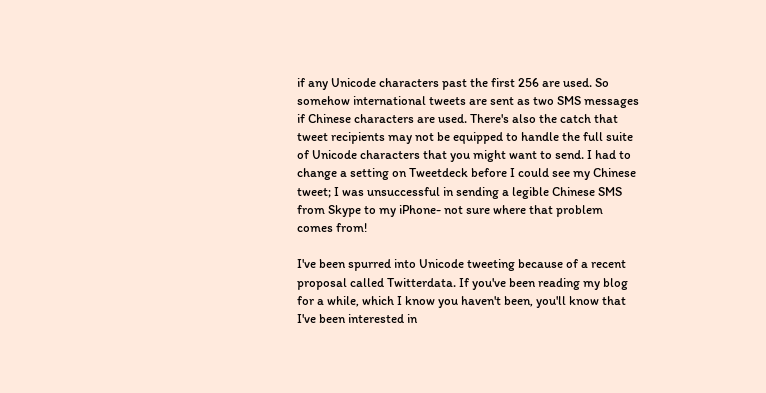if any Unicode characters past the first 256 are used. So somehow international tweets are sent as two SMS messages if Chinese characters are used. There's also the catch that tweet recipients may not be equipped to handle the full suite of Unicode characters that you might want to send. I had to change a setting on Tweetdeck before I could see my Chinese tweet; I was unsuccessful in sending a legible Chinese SMS from Skype to my iPhone- not sure where that problem comes from!

I've been spurred into Unicode tweeting because of a recent proposal called Twitterdata. If you've been reading my blog for a while, which I know you haven't been, you'll know that I've been interested in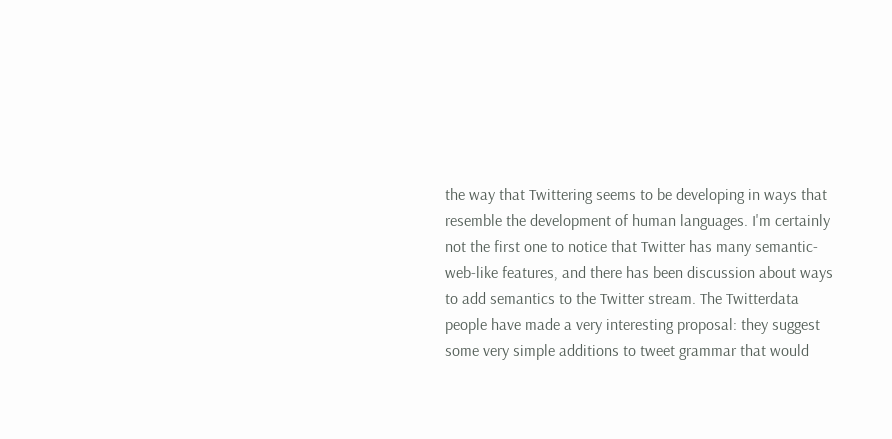the way that Twittering seems to be developing in ways that resemble the development of human languages. I'm certainly not the first one to notice that Twitter has many semantic-web-like features, and there has been discussion about ways to add semantics to the Twitter stream. The Twitterdata people have made a very interesting proposal: they suggest some very simple additions to tweet grammar that would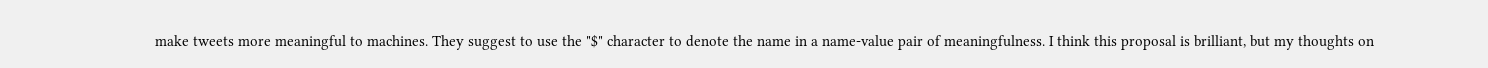make tweets more meaningful to machines. They suggest to use the "$" character to denote the name in a name-value pair of meaningfulness. I think this proposal is brilliant, but my thoughts on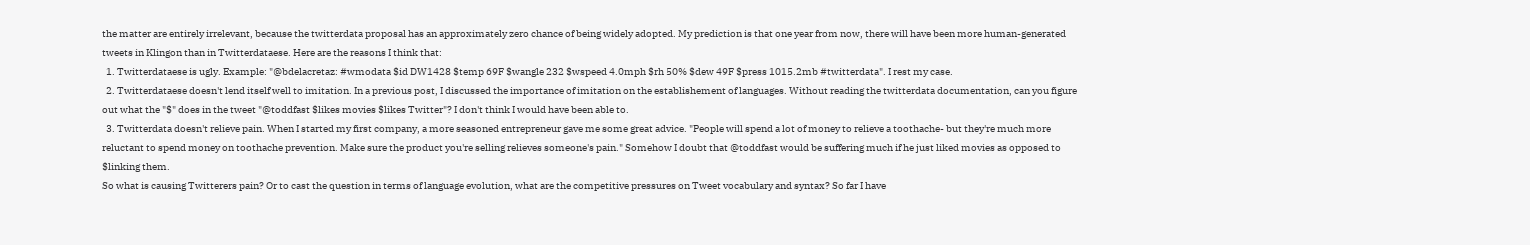the matter are entirely irrelevant, because the twitterdata proposal has an approximately zero chance of being widely adopted. My prediction is that one year from now, there will have been more human-generated tweets in Klingon than in Twitterdataese. Here are the reasons I think that:
  1. Twitterdataese is ugly. Example: "@bdelacretaz: #wmodata $id DW1428 $temp 69F $wangle 232 $wspeed 4.0mph $rh 50% $dew 49F $press 1015.2mb #twitterdata". I rest my case.
  2. Twitterdataese doesn't lend itself well to imitation. In a previous post, I discussed the importance of imitation on the establishement of languages. Without reading the twitterdata documentation, can you figure out what the "$" does in the tweet "@toddfast $likes movies $likes Twitter"? I don't think I would have been able to.
  3. Twitterdata doesn't relieve pain. When I started my first company, a more seasoned entrepreneur gave me some great advice. "People will spend a lot of money to relieve a toothache- but they're much more reluctant to spend money on toothache prevention. Make sure the product you're selling relieves someone's pain." Somehow I doubt that @toddfast would be suffering much if he just liked movies as opposed to $linking them.
So what is causing Twitterers pain? Or to cast the question in terms of language evolution, what are the competitive pressures on Tweet vocabulary and syntax? So far I have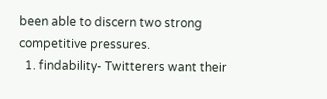been able to discern two strong competitive pressures.
  1. findability- Twitterers want their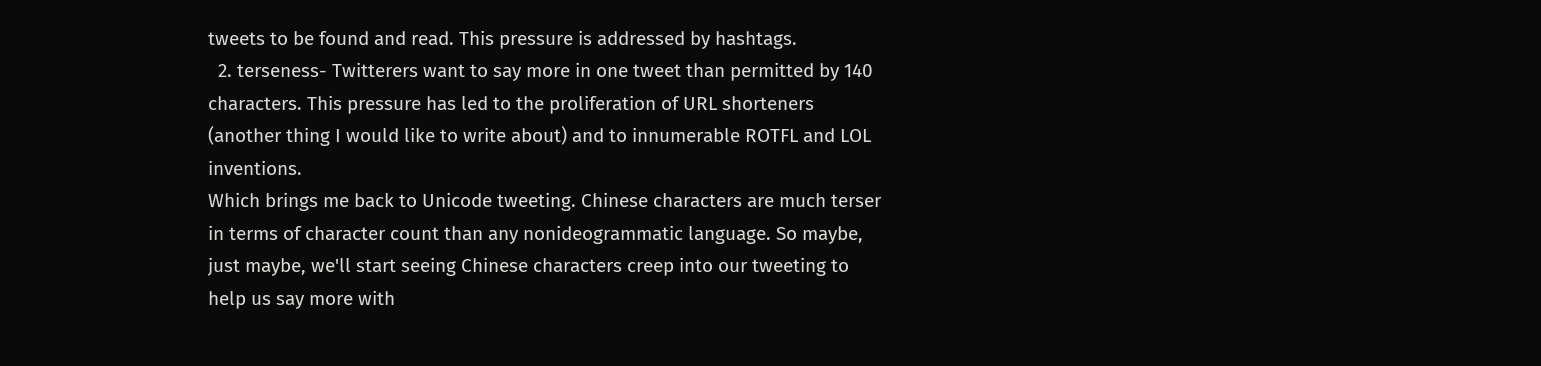tweets to be found and read. This pressure is addressed by hashtags.
  2. terseness- Twitterers want to say more in one tweet than permitted by 140 characters. This pressure has led to the proliferation of URL shorteners (another thing I would like to write about) and to innumerable ROTFL and LOL inventions.
Which brings me back to Unicode tweeting. Chinese characters are much terser in terms of character count than any nonideogrammatic language. So maybe, just maybe, we'll start seeing Chinese characters creep into our tweeting to help us say more with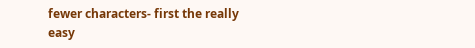fewer characters- first the really easy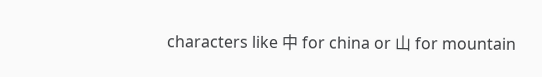characters like 中 for china or 山 for mountain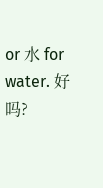or 水 for water. 好吗?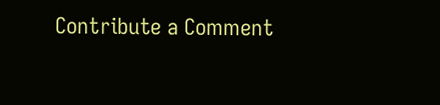Contribute a Comment